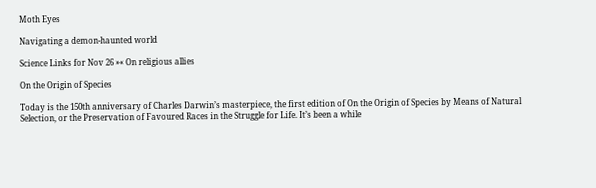Moth Eyes

Navigating a demon-haunted world

Science Links for Nov 26 »« On religious allies

On the Origin of Species

Today is the 150th anniversary of Charles Darwin’s masterpiece, the first edition of On the Origin of Species by Means of Natural Selection, or the Preservation of Favoured Races in the Struggle for Life. It’s been a while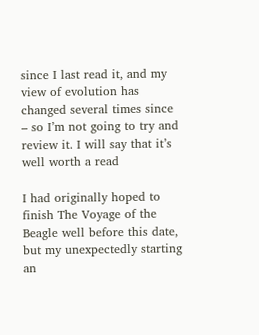since I last read it, and my view of evolution has changed several times since – so I’m not going to try and review it. I will say that it’s well worth a read

I had originally hoped to finish The Voyage of the Beagle well before this date, but my unexpectedly starting an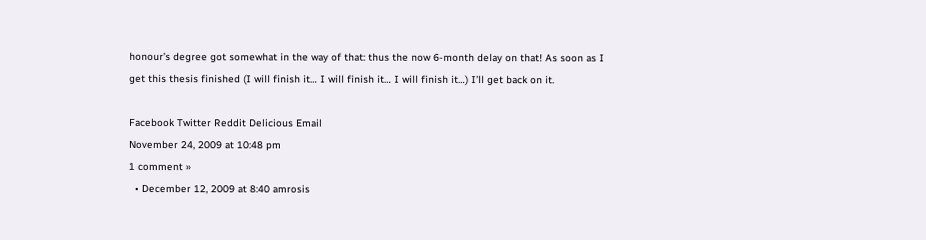honour’s degree got somewhat in the way of that: thus the now 6-month delay on that! As soon as I get this thesis finished (I will finish it… I will finish it… I will finish it…) I’ll get back on it.

Facebook Twitter Reddit Delicious Email
November 24, 2009 at 10:48 pm
1 comment »
  • December 12, 2009 at 8:40 amrosis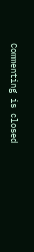Commenting is closed